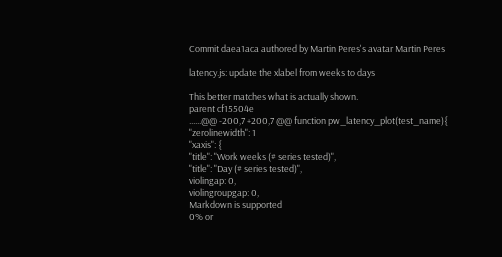Commit daea1aca authored by Martin Peres's avatar Martin Peres

latency.js: update the xlabel from weeks to days

This better matches what is actually shown.
parent cf15504e
......@@ -200,7 +200,7 @@ function pw_latency_plot(test_name){
"zerolinewidth": 1
"xaxis": {
"title": "Work weeks (# series tested)",
"title": "Day (# series tested)",
violingap: 0,
violingroupgap: 0,
Markdown is supported
0% or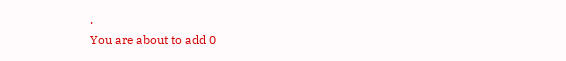.
You are about to add 0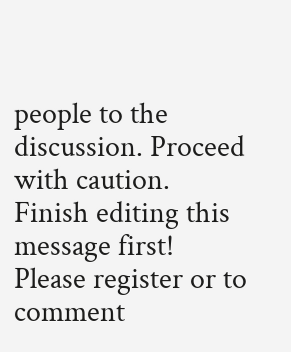people to the discussion. Proceed with caution.
Finish editing this message first!
Please register or to comment